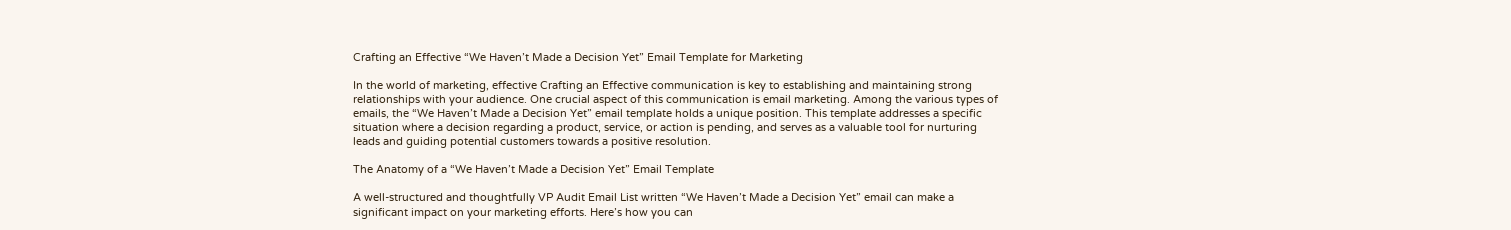Crafting an Effective “We Haven’t Made a Decision Yet” Email Template for Marketing

In the world of marketing, effective Crafting an Effective communication is key to establishing and maintaining strong relationships with your audience. One crucial aspect of this communication is email marketing. Among the various types of emails, the “We Haven’t Made a Decision Yet” email template holds a unique position. This template addresses a specific situation where a decision regarding a product, service, or action is pending, and serves as a valuable tool for nurturing leads and guiding potential customers towards a positive resolution.

The Anatomy of a “We Haven’t Made a Decision Yet” Email Template

A well-structured and thoughtfully VP Audit Email List written “We Haven’t Made a Decision Yet” email can make a significant impact on your marketing efforts. Here’s how you can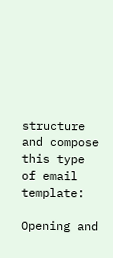structure and compose this type of email template:

Opening and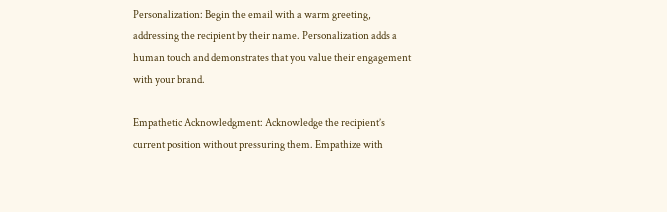Personalization: Begin the email with a warm greeting, addressing the recipient by their name. Personalization adds a human touch and demonstrates that you value their engagement with your brand.

Empathetic Acknowledgment: Acknowledge the recipient’s current position without pressuring them. Empathize with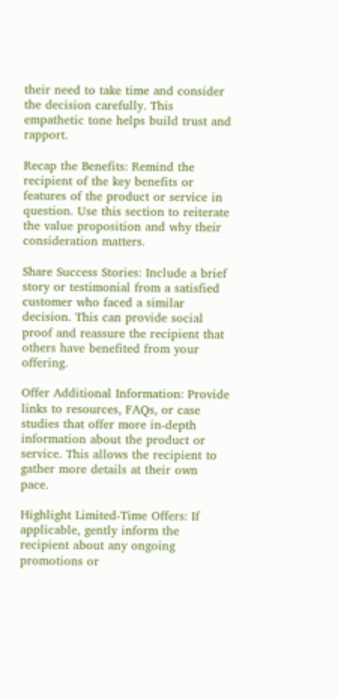their need to take time and consider the decision carefully. This empathetic tone helps build trust and rapport.

Recap the Benefits: Remind the recipient of the key benefits or features of the product or service in question. Use this section to reiterate the value proposition and why their consideration matters.

Share Success Stories: Include a brief story or testimonial from a satisfied customer who faced a similar decision. This can provide social proof and reassure the recipient that others have benefited from your offering.

Offer Additional Information: Provide links to resources, FAQs, or case studies that offer more in-depth information about the product or service. This allows the recipient to gather more details at their own pace.

Highlight Limited-Time Offers: If applicable, gently inform the recipient about any ongoing promotions or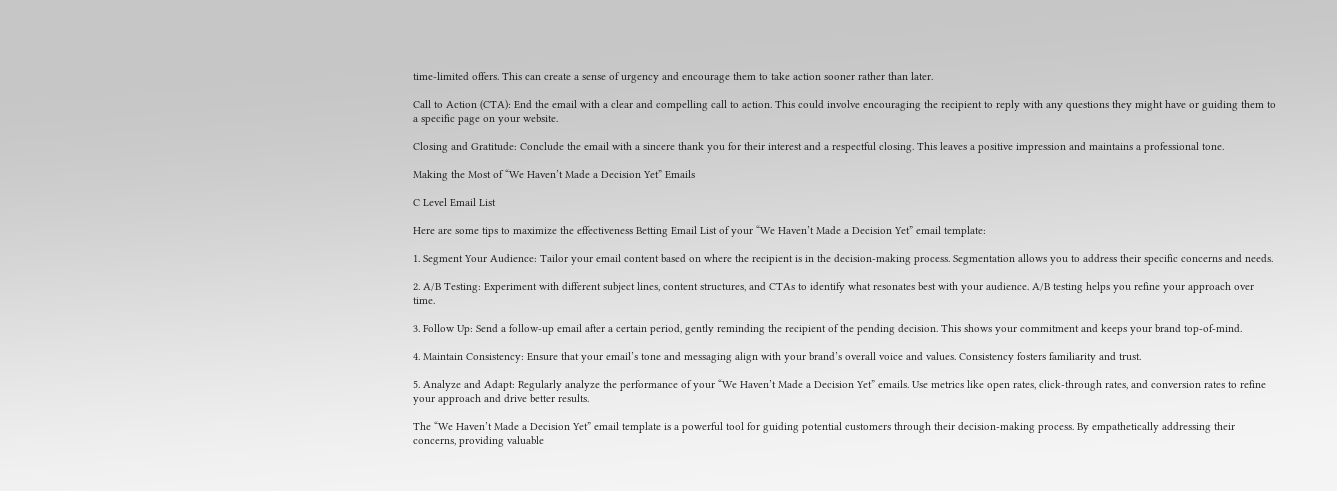time-limited offers. This can create a sense of urgency and encourage them to take action sooner rather than later.

Call to Action (CTA): End the email with a clear and compelling call to action. This could involve encouraging the recipient to reply with any questions they might have or guiding them to a specific page on your website.

Closing and Gratitude: Conclude the email with a sincere thank you for their interest and a respectful closing. This leaves a positive impression and maintains a professional tone.

Making the Most of “We Haven’t Made a Decision Yet” Emails

C Level Email List

Here are some tips to maximize the effectiveness Betting Email List of your “We Haven’t Made a Decision Yet” email template:

1. Segment Your Audience: Tailor your email content based on where the recipient is in the decision-making process. Segmentation allows you to address their specific concerns and needs.

2. A/B Testing: Experiment with different subject lines, content structures, and CTAs to identify what resonates best with your audience. A/B testing helps you refine your approach over time.

3. Follow Up: Send a follow-up email after a certain period, gently reminding the recipient of the pending decision. This shows your commitment and keeps your brand top-of-mind.

4. Maintain Consistency: Ensure that your email’s tone and messaging align with your brand’s overall voice and values. Consistency fosters familiarity and trust.

5. Analyze and Adapt: Regularly analyze the performance of your “We Haven’t Made a Decision Yet” emails. Use metrics like open rates, click-through rates, and conversion rates to refine your approach and drive better results.

The “We Haven’t Made a Decision Yet” email template is a powerful tool for guiding potential customers through their decision-making process. By empathetically addressing their concerns, providing valuable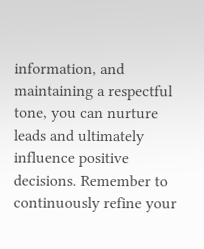information, and maintaining a respectful tone, you can nurture leads and ultimately influence positive decisions. Remember to continuously refine your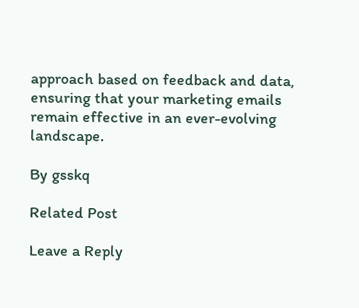approach based on feedback and data, ensuring that your marketing emails remain effective in an ever-evolving landscape.

By gsskq

Related Post

Leave a Reply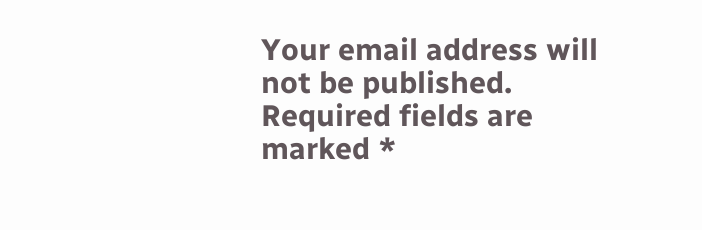Your email address will not be published. Required fields are marked *